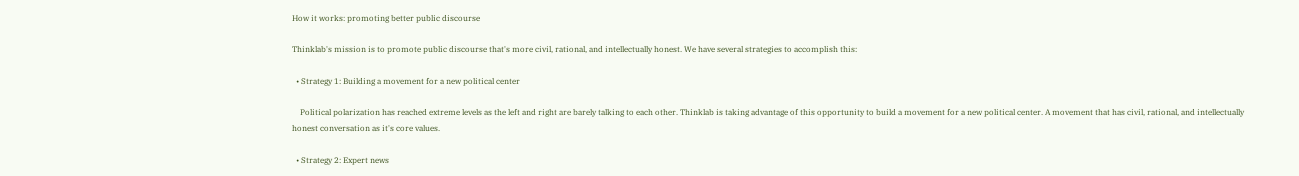How it works: promoting better public discourse

Thinklab's mission is to promote public discourse that's more civil, rational, and intellectually honest. We have several strategies to accomplish this:

  • Strategy 1: Building a movement for a new political center

    Political polarization has reached extreme levels as the left and right are barely talking to each other. Thinklab is taking advantage of this opportunity to build a movement for a new political center. A movement that has civil, rational, and intellectually honest conversation as it's core values.

  • Strategy 2: Expert news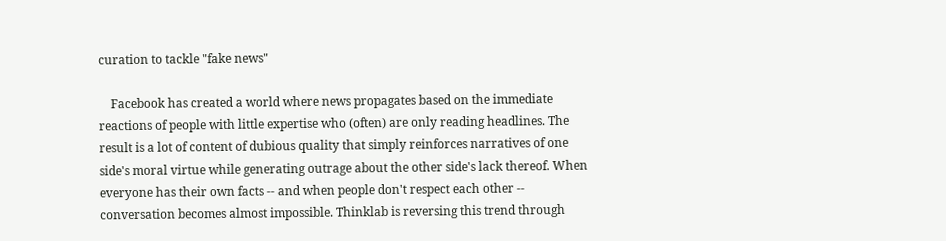curation to tackle "fake news"

    Facebook has created a world where news propagates based on the immediate reactions of people with little expertise who (often) are only reading headlines. The result is a lot of content of dubious quality that simply reinforces narratives of one side's moral virtue while generating outrage about the other side's lack thereof. When everyone has their own facts -- and when people don't respect each other -- conversation becomes almost impossible. Thinklab is reversing this trend through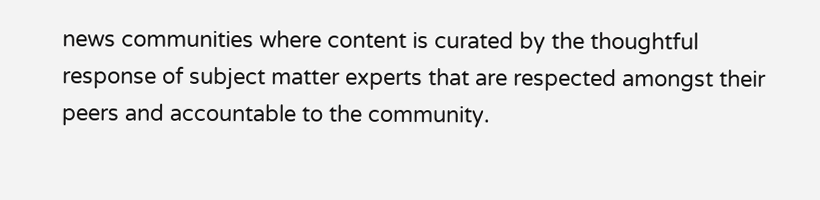news communities where content is curated by the thoughtful response of subject matter experts that are respected amongst their peers and accountable to the community.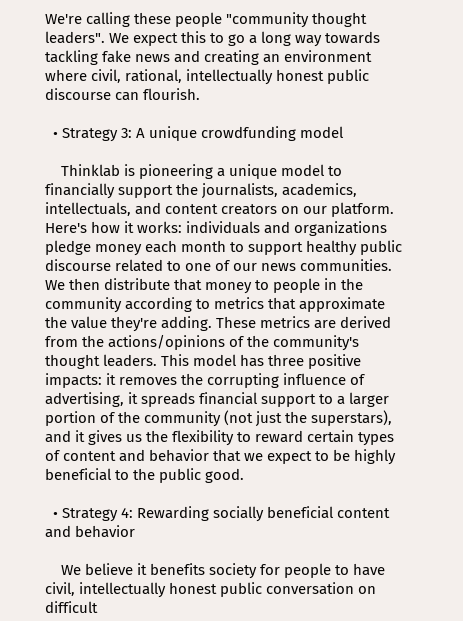We're calling these people "community thought leaders". We expect this to go a long way towards tackling fake news and creating an environment where civil, rational, intellectually honest public discourse can flourish.

  • Strategy 3: A unique crowdfunding model

    Thinklab is pioneering a unique model to financially support the journalists, academics, intellectuals, and content creators on our platform. Here's how it works: individuals and organizations pledge money each month to support healthy public discourse related to one of our news communities. We then distribute that money to people in the community according to metrics that approximate the value they're adding. These metrics are derived from the actions/opinions of the community's thought leaders. This model has three positive impacts: it removes the corrupting influence of advertising, it spreads financial support to a larger portion of the community (not just the superstars), and it gives us the flexibility to reward certain types of content and behavior that we expect to be highly beneficial to the public good.

  • Strategy 4: Rewarding socially beneficial content and behavior

    We believe it benefits society for people to have civil, intellectually honest public conversation on difficult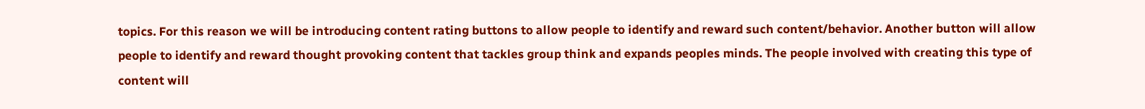topics. For this reason we will be introducing content rating buttons to allow people to identify and reward such content/behavior. Another button will allow people to identify and reward thought provoking content that tackles group think and expands peoples minds. The people involved with creating this type of content will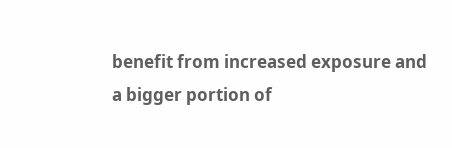benefit from increased exposure and a bigger portion of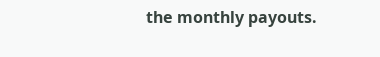the monthly payouts.